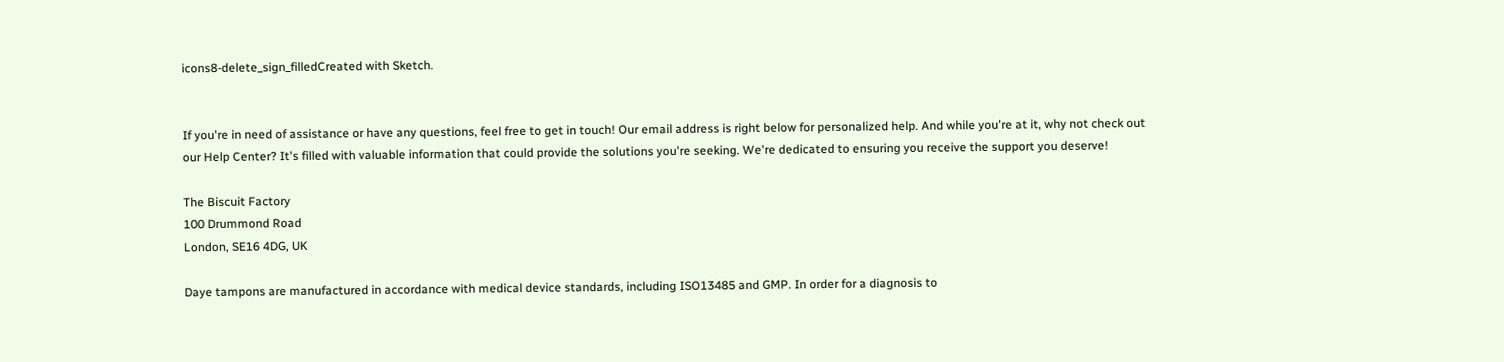icons8-delete_sign_filledCreated with Sketch.


If you're in need of assistance or have any questions, feel free to get in touch! Our email address is right below for personalized help. And while you're at it, why not check out our Help Center? It's filled with valuable information that could provide the solutions you're seeking. We're dedicated to ensuring you receive the support you deserve!

The Biscuit Factory
100 Drummond Road
London, SE16 4DG, UK

Daye tampons are manufactured in accordance with medical device standards, including ISO13485 and GMP. In order for a diagnosis to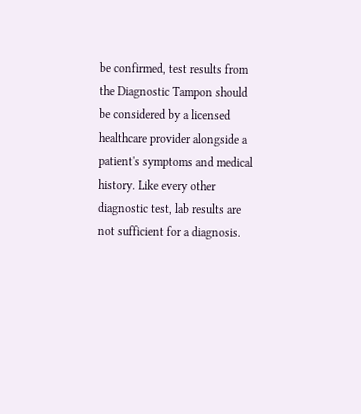be confirmed, test results from the Diagnostic Tampon should be considered by a licensed healthcare provider alongside a patient's symptoms and medical history. Like every other diagnostic test, lab results are not sufficient for a diagnosis.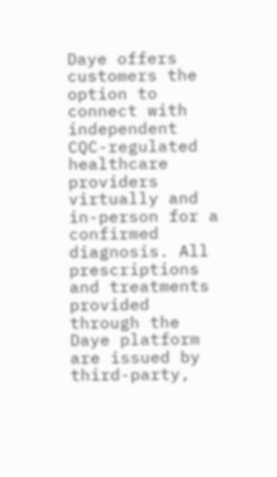Daye offers customers the option to connect with independent CQC-regulated healthcare providers virtually and in-person for a confirmed diagnosis. All prescriptions and treatments provided through the Daye platform are issued by third-party,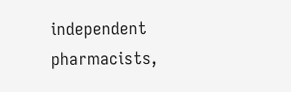independent pharmacists,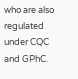who are also regulated under CQC and GPhC.